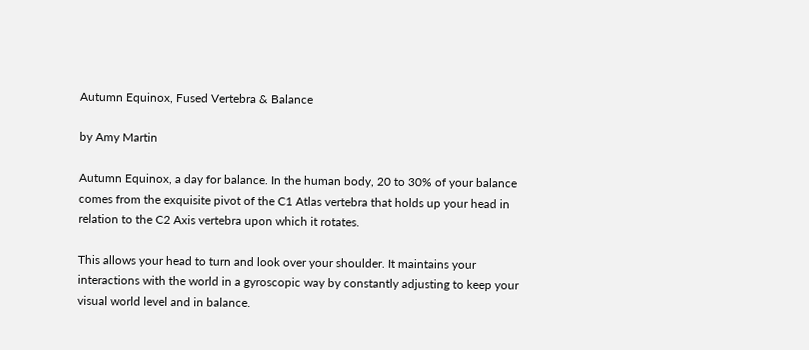Autumn Equinox, Fused Vertebra & Balance

by Amy Martin

Autumn Equinox, a day for balance. In the human body, 20 to 30% of your balance comes from the exquisite pivot of the C1 Atlas vertebra that holds up your head in relation to the C2 Axis vertebra upon which it rotates.

This allows your head to turn and look over your shoulder. It maintains your interactions with the world in a gyroscopic way by constantly adjusting to keep your visual world level and in balance.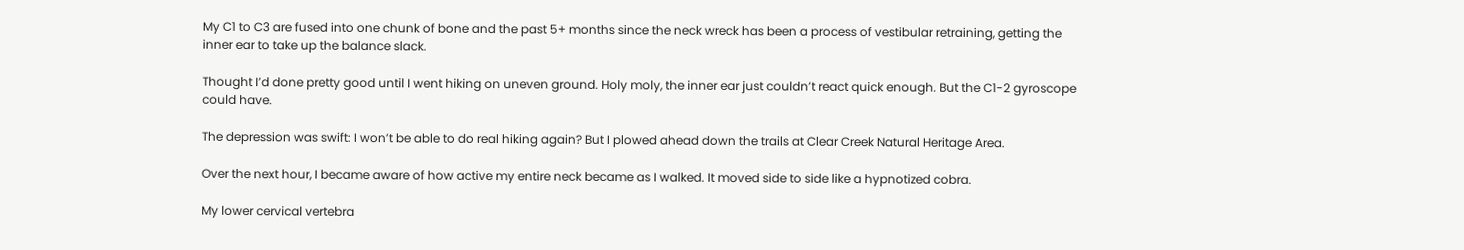My C1 to C3 are fused into one chunk of bone and the past 5+ months since the neck wreck has been a process of vestibular retraining, getting the inner ear to take up the balance slack.

Thought I’d done pretty good until I went hiking on uneven ground. Holy moly, the inner ear just couldn’t react quick enough. But the C1-2 gyroscope could have.

The depression was swift: I won’t be able to do real hiking again? But I plowed ahead down the trails at Clear Creek Natural Heritage Area.

Over the next hour, I became aware of how active my entire neck became as I walked. It moved side to side like a hypnotized cobra.

My lower cervical vertebra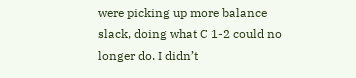were picking up more balance slack, doing what C 1-2 could no longer do. I didn’t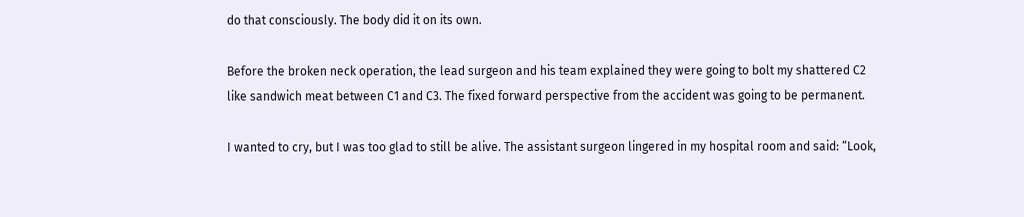do that consciously. The body did it on its own.

Before the broken neck operation, the lead surgeon and his team explained they were going to bolt my shattered C2 like sandwich meat between C1 and C3. The fixed forward perspective from the accident was going to be permanent.

I wanted to cry, but I was too glad to still be alive. The assistant surgeon lingered in my hospital room and said: “Look,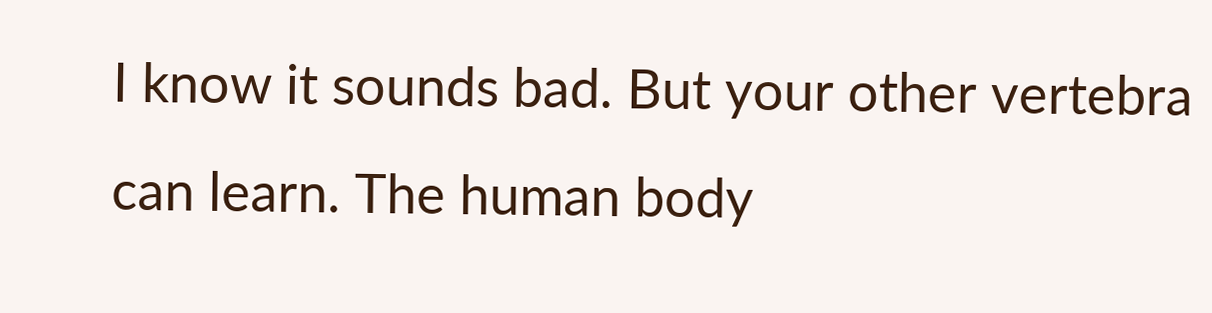I know it sounds bad. But your other vertebra can learn. The human body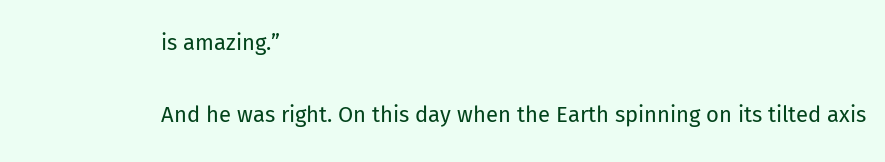is amazing.”

And he was right. On this day when the Earth spinning on its tilted axis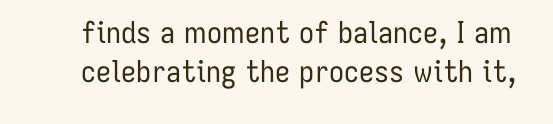finds a moment of balance, I am celebrating the process with it,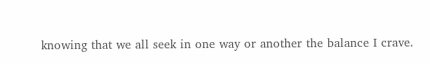knowing that we all seek in one way or another the balance I crave.